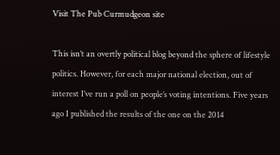Visit The Pub Curmudgeon site

This isn’t an overtly political blog beyond the sphere of lifestyle politics. However, for each major national election, out of interest I’ve run a poll on people’s voting intentions. Five years ago I published the results of the one on the 2014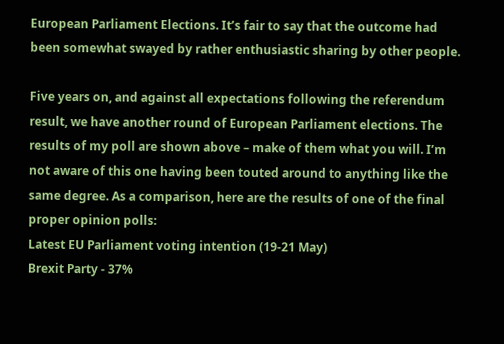European Parliament Elections. It’s fair to say that the outcome had been somewhat swayed by rather enthusiastic sharing by other people.

Five years on, and against all expectations following the referendum result, we have another round of European Parliament elections. The results of my poll are shown above – make of them what you will. I’m not aware of this one having been touted around to anything like the same degree. As a comparison, here are the results of one of the final proper opinion polls:
Latest EU Parliament voting intention (19-21 May)
Brexit Party - 37%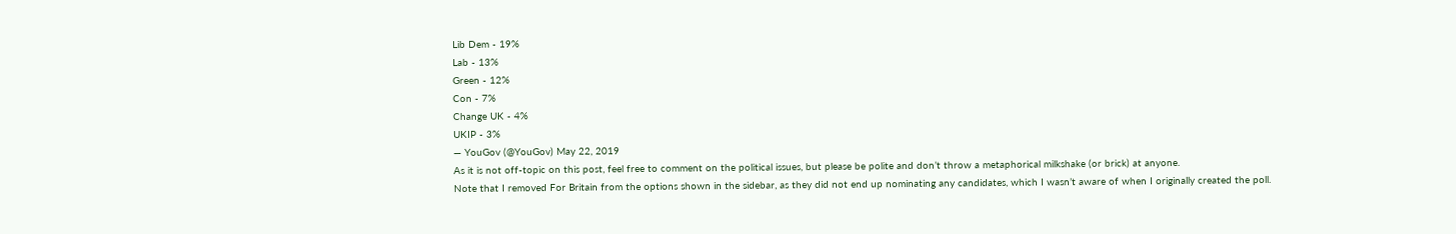Lib Dem - 19%
Lab - 13%
Green - 12%
Con - 7%
Change UK - 4%
UKIP - 3%
— YouGov (@YouGov) May 22, 2019
As it is not off-topic on this post, feel free to comment on the political issues, but please be polite and don’t throw a metaphorical milkshake (or brick) at anyone.
Note that I removed For Britain from the options shown in the sidebar, as they did not end up nominating any candidates, which I wasn’t aware of when I originally created the poll.